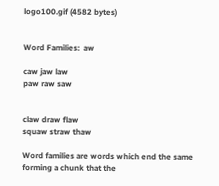logo100.gif (4582 bytes)


Word Families:  aw

caw jaw law
paw raw saw


claw draw flaw
squaw straw thaw

Word families are words which end the same forming a chunk that the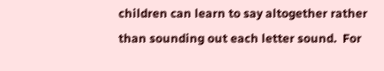children can learn to say altogether rather than sounding out each letter sound.  For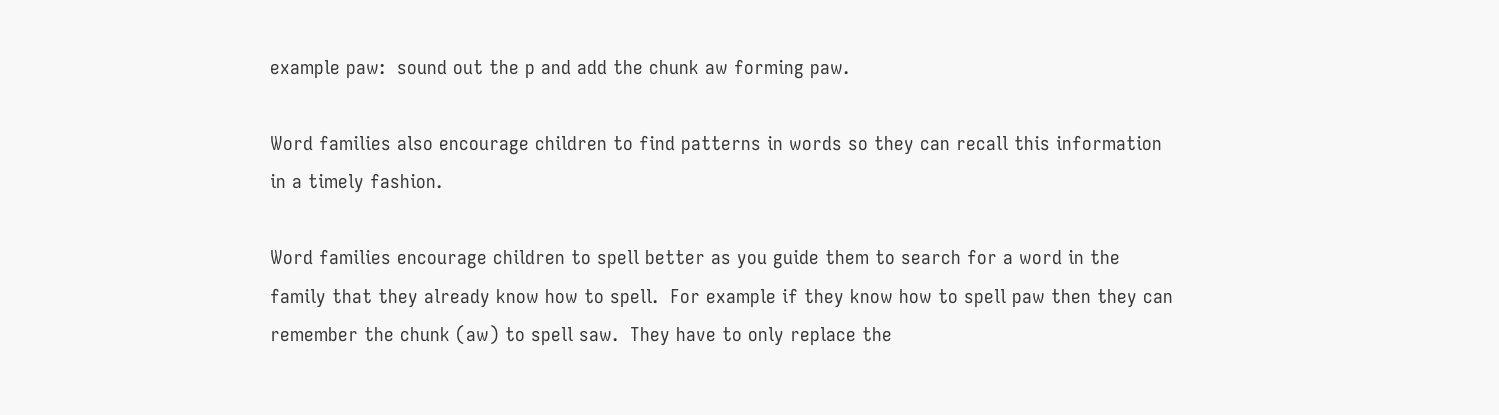example paw:  sound out the p and add the chunk aw forming paw.

Word families also encourage children to find patterns in words so they can recall this information in a timely fashion.

Word families encourage children to spell better as you guide them to search for a word in the family that they already know how to spell.  For example if they know how to spell paw then they can remember the chunk (aw) to spell saw.  They have to only replace the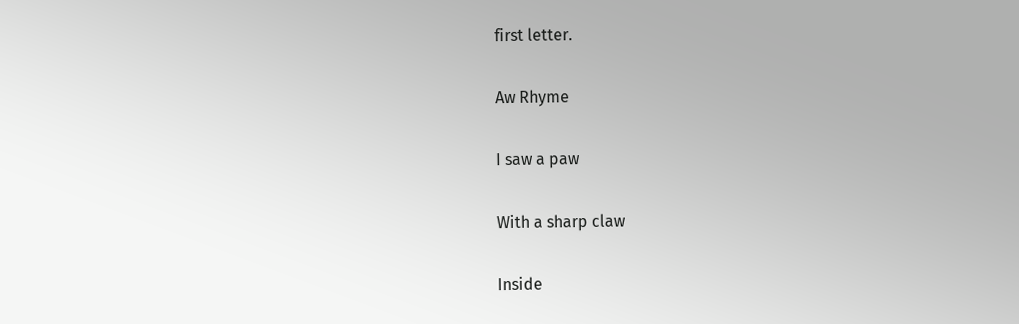first letter.

Aw Rhyme

I saw a paw

With a sharp claw

Inside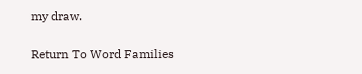my draw.

Return To Word Families